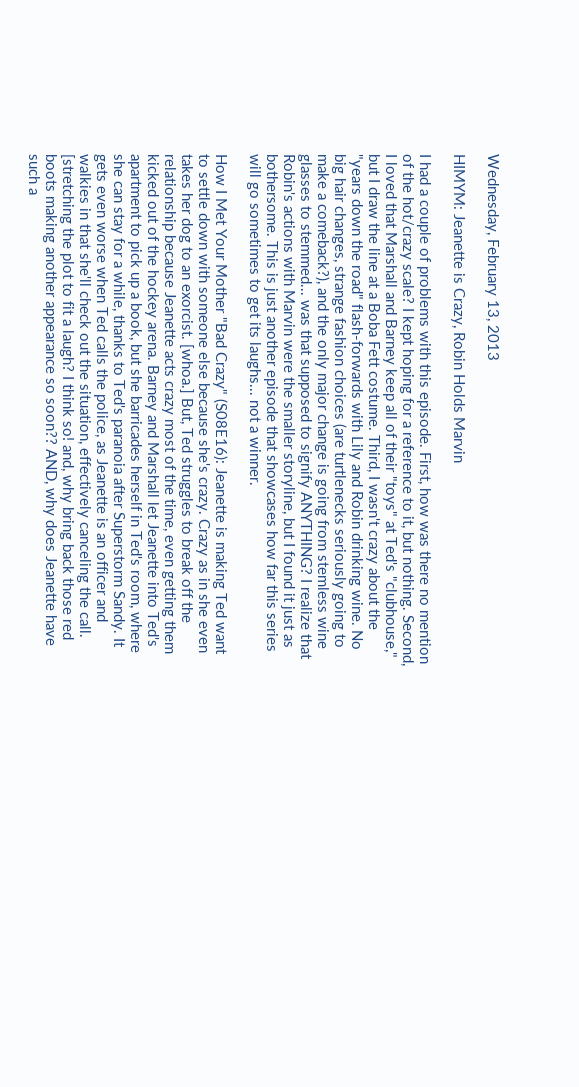Wednesday, February 13, 2013

HIMYM: Jeanette is Crazy, Robin Holds Marvin

I had a couple of problems with this episode. First, how was there no mention of the hot/crazy scale? I kept hoping for a reference to it, but nothing. Second, I loved that Marshall and Barney keep all of their "toys" at Ted's "clubhouse," but I draw the line at a Boba Fett costume. Third, I wasn't crazy about the "years down the road" flash-forwards with Lily and Robin drinking wine. No big hair changes, strange fashion choices (are turtlenecks seriously going to make a comeback?), and the only major change is going from stemless wine glasses to stemmed... was that supposed to signify ANYTHING? I realize that Robin's actions with Marvin were the smaller storyline, but I found it just as bothersome. This is just another episode that showcases how far this series will go sometimes to get its laughs... not a winner.

How I Met Your Mother "Bad Crazy" (S08E16): Jeanette is making Ted want to settle down with someone else because she's crazy. Crazy as in she even takes her dog to an exorcist. [whoa.] But, Ted struggles to break off the relationship because Jeanette acts crazy most of the time, even getting them kicked out of the hockey arena. Barney and Marshall let Jeanette into Ted's apartment to pick up a book, but she barricades herself in Ted's room, where she can stay for a while, thanks to Ted's paranoia after Superstorm Sandy. It gets even worse when Ted calls the police, as Jeanette is an officer and walkies in that she'll check out the situation, effectively canceling the call. [stretching the plot to fit a laugh? I think so! and, why bring back those red boots making another appearance so soon?? AND, why does Jeanette have such a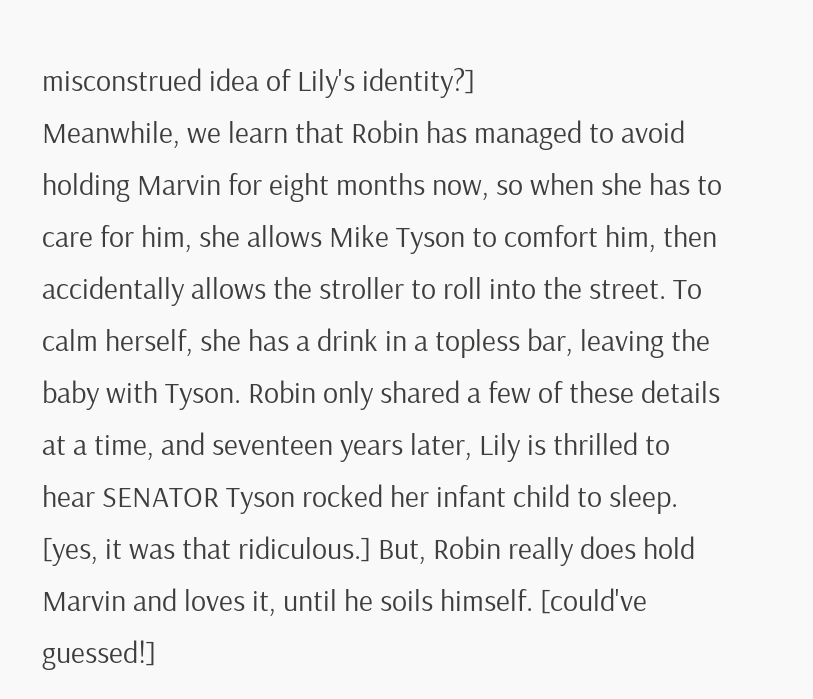misconstrued idea of Lily's identity?]
Meanwhile, we learn that Robin has managed to avoid holding Marvin for eight months now, so when she has to care for him, she allows Mike Tyson to comfort him, then accidentally allows the stroller to roll into the street. To calm herself, she has a drink in a topless bar, leaving the baby with Tyson. Robin only shared a few of these details at a time, and seventeen years later, Lily is thrilled to hear SENATOR Tyson rocked her infant child to sleep. [yes, it was that ridiculous.] But, Robin really does hold Marvin and loves it, until he soils himself. [could've guessed!]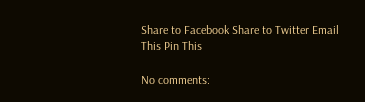Share to Facebook Share to Twitter Email This Pin This

No comments: